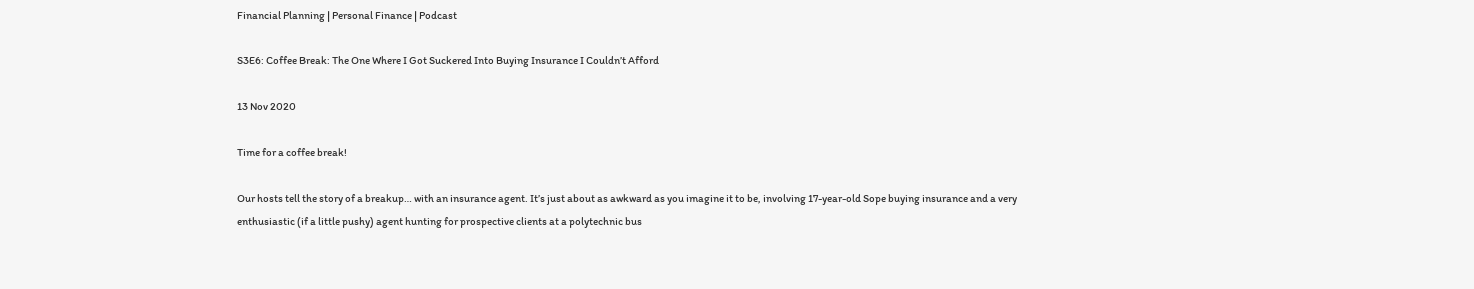Financial Planning | Personal Finance | Podcast

S3E6: Coffee Break: The One Where I Got Suckered Into Buying Insurance I Couldn’t Afford

13 Nov 2020

Time for a coffee break!

Our hosts tell the story of a breakup… with an insurance agent. It’s just about as awkward as you imagine it to be, involving 17-year-old Sope buying insurance and a very enthusiastic (if a little pushy) agent hunting for prospective clients at a polytechnic bus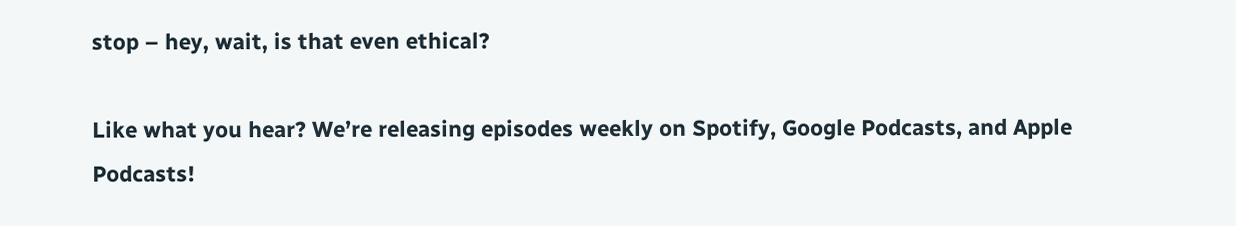stop – hey, wait, is that even ethical?

Like what you hear? We’re releasing episodes weekly on Spotify, Google Podcasts, and Apple Podcasts!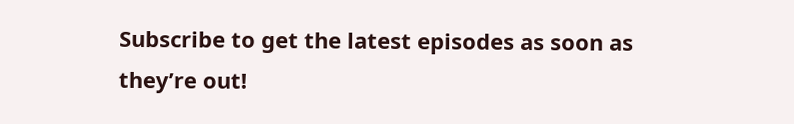Subscribe to get the latest episodes as soon as they’re out!